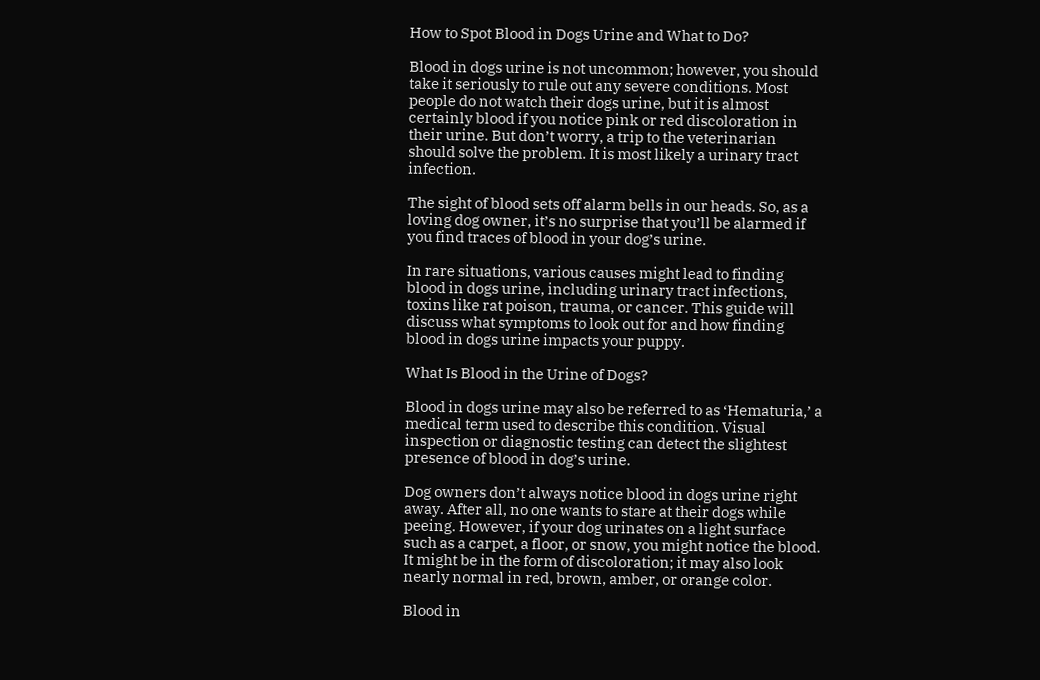How to Spot Blood in Dogs Urine and What to Do?

Blood in dogs urine is not uncommon; however, you should take it seriously to rule out any severe conditions. Most people do not watch their dogs urine, but it is almost certainly blood if you notice pink or red discoloration in their urine. But don’t worry, a trip to the veterinarian should solve the problem. It is most likely a urinary tract infection.

The sight of blood sets off alarm bells in our heads. So, as a loving dog owner, it’s no surprise that you’ll be alarmed if you find traces of blood in your dog’s urine.

In rare situations, various causes might lead to finding blood in dogs urine, including urinary tract infections, toxins like rat poison, trauma, or cancer. This guide will discuss what symptoms to look out for and how finding blood in dogs urine impacts your puppy.

What Is Blood in the Urine of Dogs?

Blood in dogs urine may also be referred to as ‘Hematuria,’ a medical term used to describe this condition. Visual inspection or diagnostic testing can detect the slightest presence of blood in dog’s urine.

Dog owners don’t always notice blood in dogs urine right away. After all, no one wants to stare at their dogs while peeing. However, if your dog urinates on a light surface such as a carpet, a floor, or snow, you might notice the blood. It might be in the form of discoloration; it may also look nearly normal in red, brown, amber, or orange color.

Blood in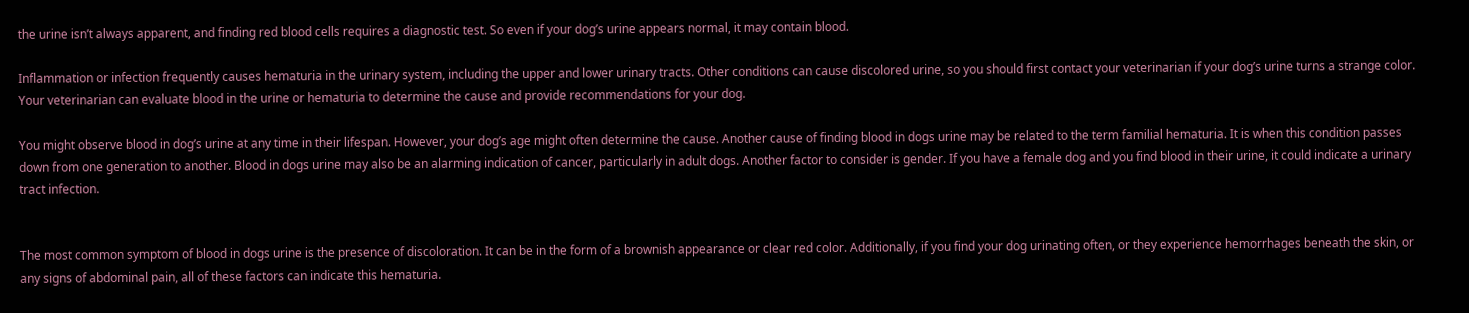the urine isn’t always apparent, and finding red blood cells requires a diagnostic test. So even if your dog’s urine appears normal, it may contain blood.

Inflammation or infection frequently causes hematuria in the urinary system, including the upper and lower urinary tracts. Other conditions can cause discolored urine, so you should first contact your veterinarian if your dog’s urine turns a strange color. Your veterinarian can evaluate blood in the urine or hematuria to determine the cause and provide recommendations for your dog.

You might observe blood in dog’s urine at any time in their lifespan. However, your dog’s age might often determine the cause. Another cause of finding blood in dogs urine may be related to the term familial hematuria. It is when this condition passes down from one generation to another. Blood in dogs urine may also be an alarming indication of cancer, particularly in adult dogs. Another factor to consider is gender. If you have a female dog and you find blood in their urine, it could indicate a urinary tract infection.


The most common symptom of blood in dogs urine is the presence of discoloration. It can be in the form of a brownish appearance or clear red color. Additionally, if you find your dog urinating often, or they experience hemorrhages beneath the skin, or any signs of abdominal pain, all of these factors can indicate this hematuria.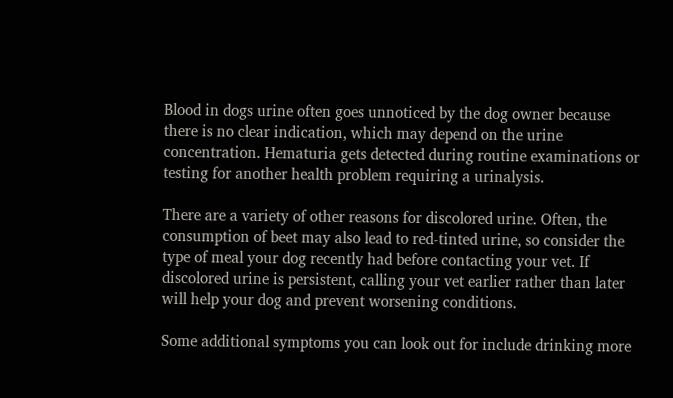Blood in dogs urine often goes unnoticed by the dog owner because there is no clear indication, which may depend on the urine concentration. Hematuria gets detected during routine examinations or testing for another health problem requiring a urinalysis.

There are a variety of other reasons for discolored urine. Often, the consumption of beet may also lead to red-tinted urine, so consider the type of meal your dog recently had before contacting your vet. If discolored urine is persistent, calling your vet earlier rather than later will help your dog and prevent worsening conditions.

Some additional symptoms you can look out for include drinking more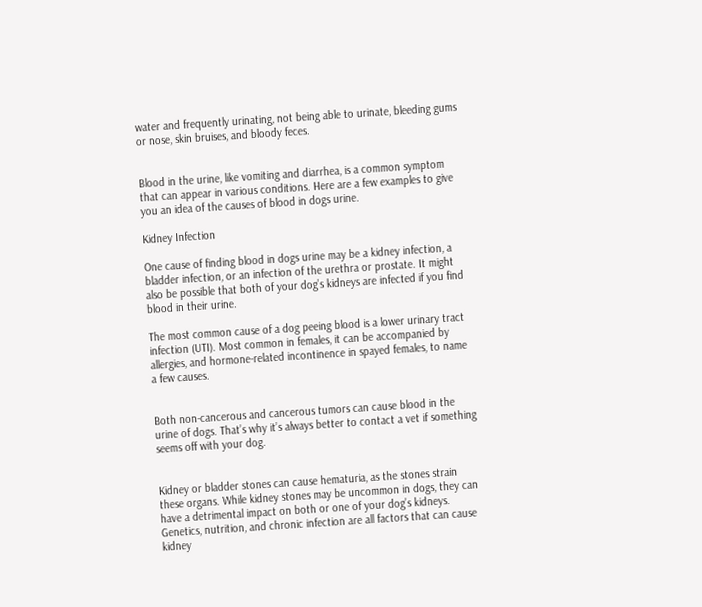water and frequently urinating, not being able to urinate, bleeding gums or nose, skin bruises, and bloody feces.


Blood in the urine, like vomiting and diarrhea, is a common symptom that can appear in various conditions. Here are a few examples to give you an idea of the causes of blood in dogs urine.

Kidney Infection

One cause of finding blood in dogs urine may be a kidney infection, a bladder infection, or an infection of the urethra or prostate. It might also be possible that both of your dog’s kidneys are infected if you find blood in their urine.

The most common cause of a dog peeing blood is a lower urinary tract infection (UTI). Most common in females, it can be accompanied by allergies, and hormone-related incontinence in spayed females, to name a few causes.


Both non-cancerous and cancerous tumors can cause blood in the urine of dogs. That’s why it’s always better to contact a vet if something seems off with your dog.


Kidney or bladder stones can cause hematuria, as the stones strain these organs. While kidney stones may be uncommon in dogs, they can have a detrimental impact on both or one of your dog’s kidneys. Genetics, nutrition, and chronic infection are all factors that can cause kidney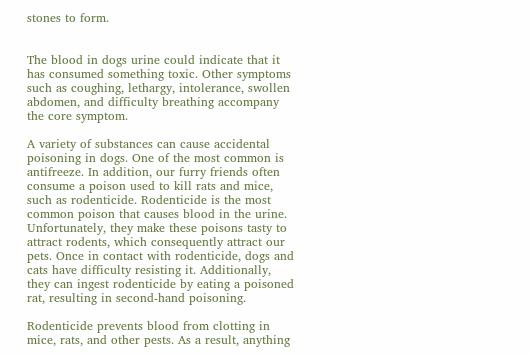stones to form.


The blood in dogs urine could indicate that it has consumed something toxic. Other symptoms such as coughing, lethargy, intolerance, swollen abdomen, and difficulty breathing accompany the core symptom.

A variety of substances can cause accidental poisoning in dogs. One of the most common is antifreeze. In addition, our furry friends often consume a poison used to kill rats and mice, such as rodenticide. Rodenticide is the most common poison that causes blood in the urine. Unfortunately, they make these poisons tasty to attract rodents, which consequently attract our pets. Once in contact with rodenticide, dogs and cats have difficulty resisting it. Additionally, they can ingest rodenticide by eating a poisoned rat, resulting in second-hand poisoning.

Rodenticide prevents blood from clotting in mice, rats, and other pests. As a result, anything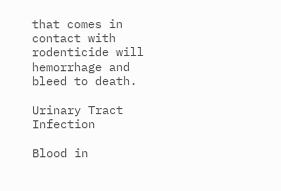that comes in contact with rodenticide will hemorrhage and bleed to death.

Urinary Tract Infection

Blood in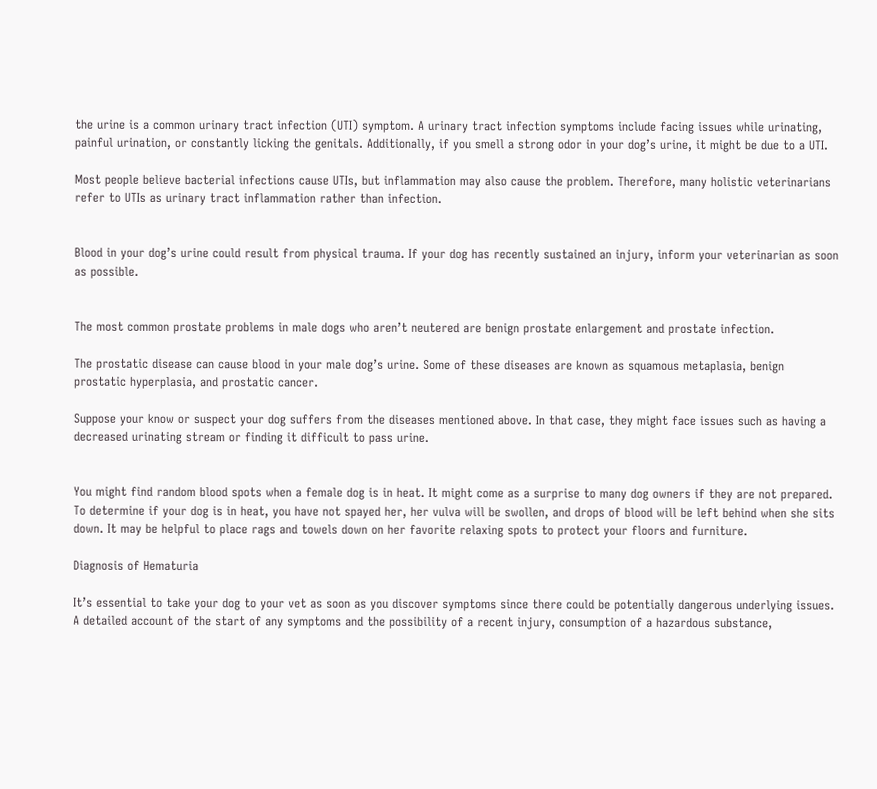the urine is a common urinary tract infection (UTI) symptom. A urinary tract infection symptoms include facing issues while urinating, painful urination, or constantly licking the genitals. Additionally, if you smell a strong odor in your dog’s urine, it might be due to a UTI.

Most people believe bacterial infections cause UTIs, but inflammation may also cause the problem. Therefore, many holistic veterinarians refer to UTIs as urinary tract inflammation rather than infection.


Blood in your dog’s urine could result from physical trauma. If your dog has recently sustained an injury, inform your veterinarian as soon as possible.


The most common prostate problems in male dogs who aren’t neutered are benign prostate enlargement and prostate infection.

The prostatic disease can cause blood in your male dog’s urine. Some of these diseases are known as squamous metaplasia, benign prostatic hyperplasia, and prostatic cancer.

Suppose your know or suspect your dog suffers from the diseases mentioned above. In that case, they might face issues such as having a decreased urinating stream or finding it difficult to pass urine.


You might find random blood spots when a female dog is in heat. It might come as a surprise to many dog owners if they are not prepared. To determine if your dog is in heat, you have not spayed her, her vulva will be swollen, and drops of blood will be left behind when she sits down. It may be helpful to place rags and towels down on her favorite relaxing spots to protect your floors and furniture.

Diagnosis of Hematuria

It’s essential to take your dog to your vet as soon as you discover symptoms since there could be potentially dangerous underlying issues. A detailed account of the start of any symptoms and the possibility of a recent injury, consumption of a hazardous substance,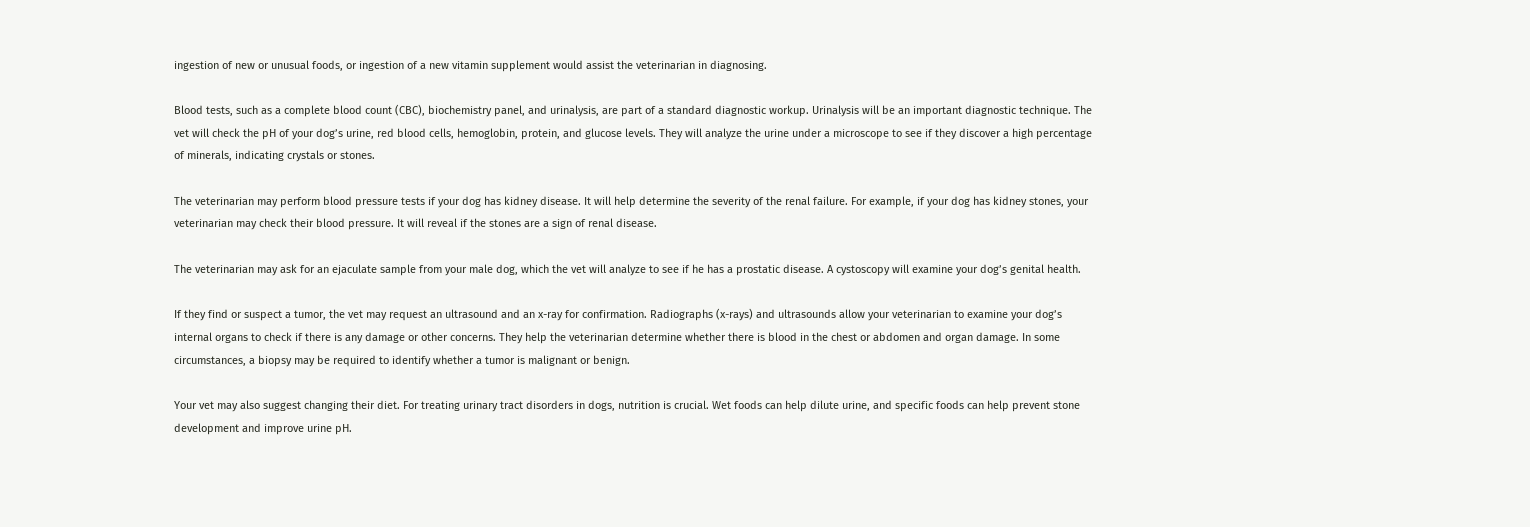ingestion of new or unusual foods, or ingestion of a new vitamin supplement would assist the veterinarian in diagnosing.

Blood tests, such as a complete blood count (CBC), biochemistry panel, and urinalysis, are part of a standard diagnostic workup. Urinalysis will be an important diagnostic technique. The vet will check the pH of your dog’s urine, red blood cells, hemoglobin, protein, and glucose levels. They will analyze the urine under a microscope to see if they discover a high percentage of minerals, indicating crystals or stones.

The veterinarian may perform blood pressure tests if your dog has kidney disease. It will help determine the severity of the renal failure. For example, if your dog has kidney stones, your veterinarian may check their blood pressure. It will reveal if the stones are a sign of renal disease.

The veterinarian may ask for an ejaculate sample from your male dog, which the vet will analyze to see if he has a prostatic disease. A cystoscopy will examine your dog’s genital health.

If they find or suspect a tumor, the vet may request an ultrasound and an x-ray for confirmation. Radiographs (x-rays) and ultrasounds allow your veterinarian to examine your dog’s internal organs to check if there is any damage or other concerns. They help the veterinarian determine whether there is blood in the chest or abdomen and organ damage. In some circumstances, a biopsy may be required to identify whether a tumor is malignant or benign.

Your vet may also suggest changing their diet. For treating urinary tract disorders in dogs, nutrition is crucial. Wet foods can help dilute urine, and specific foods can help prevent stone development and improve urine pH.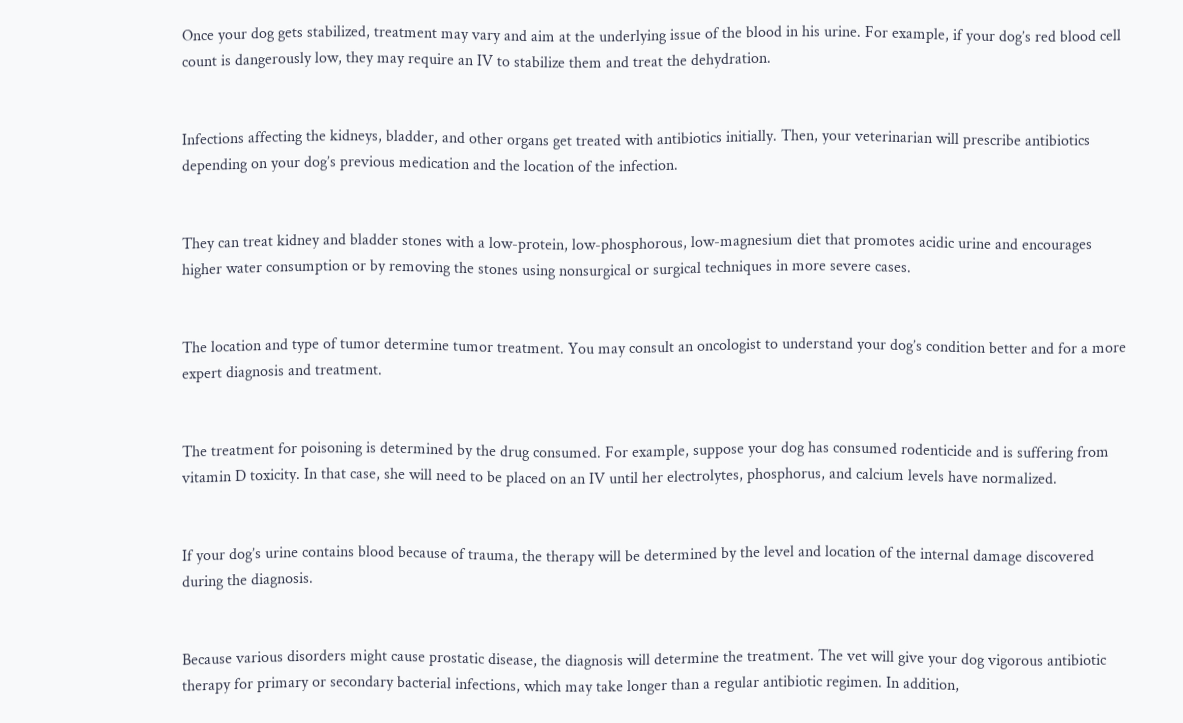Once your dog gets stabilized, treatment may vary and aim at the underlying issue of the blood in his urine. For example, if your dog’s red blood cell count is dangerously low, they may require an IV to stabilize them and treat the dehydration.


Infections affecting the kidneys, bladder, and other organs get treated with antibiotics initially. Then, your veterinarian will prescribe antibiotics depending on your dog’s previous medication and the location of the infection.


They can treat kidney and bladder stones with a low-protein, low-phosphorous, low-magnesium diet that promotes acidic urine and encourages higher water consumption or by removing the stones using nonsurgical or surgical techniques in more severe cases.


The location and type of tumor determine tumor treatment. You may consult an oncologist to understand your dog’s condition better and for a more expert diagnosis and treatment.


The treatment for poisoning is determined by the drug consumed. For example, suppose your dog has consumed rodenticide and is suffering from vitamin D toxicity. In that case, she will need to be placed on an IV until her electrolytes, phosphorus, and calcium levels have normalized.


If your dog’s urine contains blood because of trauma, the therapy will be determined by the level and location of the internal damage discovered during the diagnosis.


Because various disorders might cause prostatic disease, the diagnosis will determine the treatment. The vet will give your dog vigorous antibiotic therapy for primary or secondary bacterial infections, which may take longer than a regular antibiotic regimen. In addition,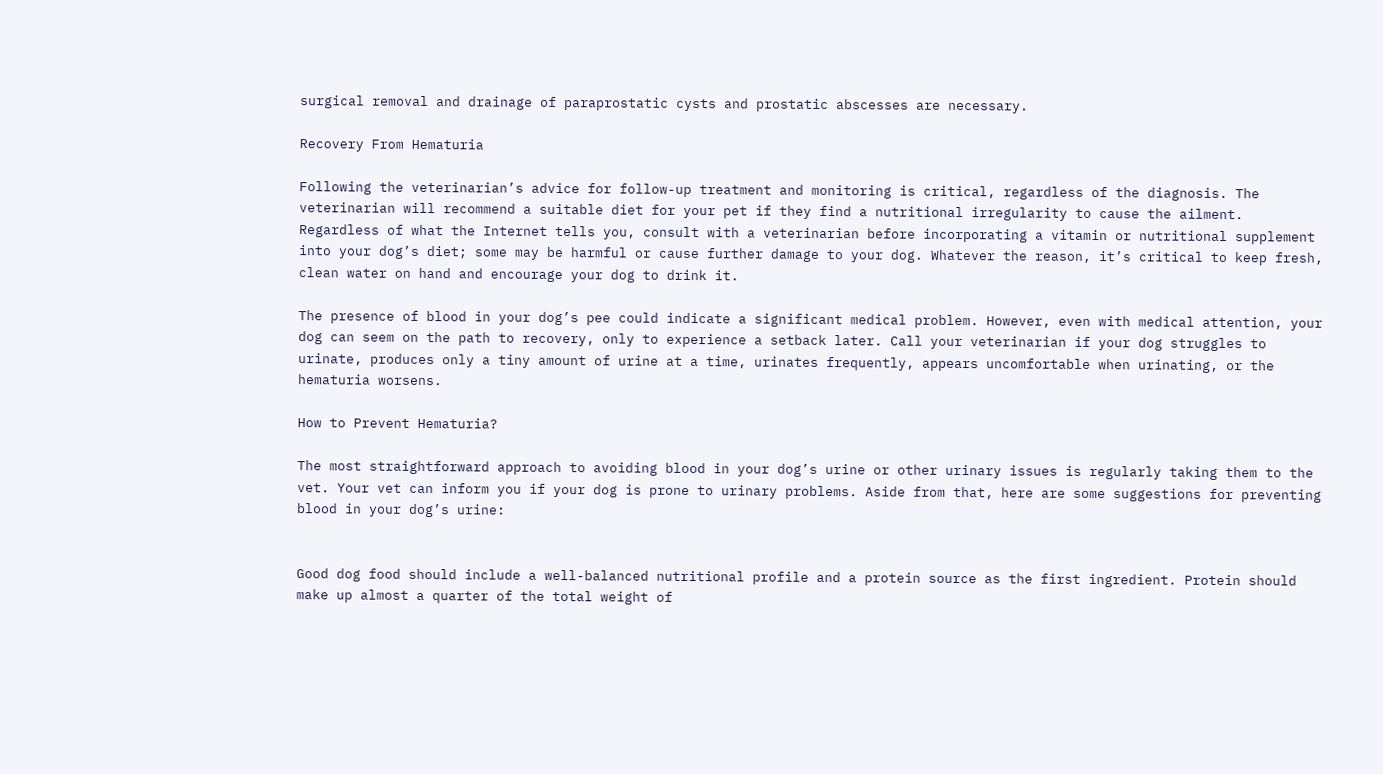surgical removal and drainage of paraprostatic cysts and prostatic abscesses are necessary.

Recovery From Hematuria

Following the veterinarian’s advice for follow-up treatment and monitoring is critical, regardless of the diagnosis. The veterinarian will recommend a suitable diet for your pet if they find a nutritional irregularity to cause the ailment. Regardless of what the Internet tells you, consult with a veterinarian before incorporating a vitamin or nutritional supplement into your dog’s diet; some may be harmful or cause further damage to your dog. Whatever the reason, it’s critical to keep fresh, clean water on hand and encourage your dog to drink it.

The presence of blood in your dog’s pee could indicate a significant medical problem. However, even with medical attention, your dog can seem on the path to recovery, only to experience a setback later. Call your veterinarian if your dog struggles to urinate, produces only a tiny amount of urine at a time, urinates frequently, appears uncomfortable when urinating, or the hematuria worsens.

How to Prevent Hematuria?

The most straightforward approach to avoiding blood in your dog’s urine or other urinary issues is regularly taking them to the vet. Your vet can inform you if your dog is prone to urinary problems. Aside from that, here are some suggestions for preventing blood in your dog’s urine:


Good dog food should include a well-balanced nutritional profile and a protein source as the first ingredient. Protein should make up almost a quarter of the total weight of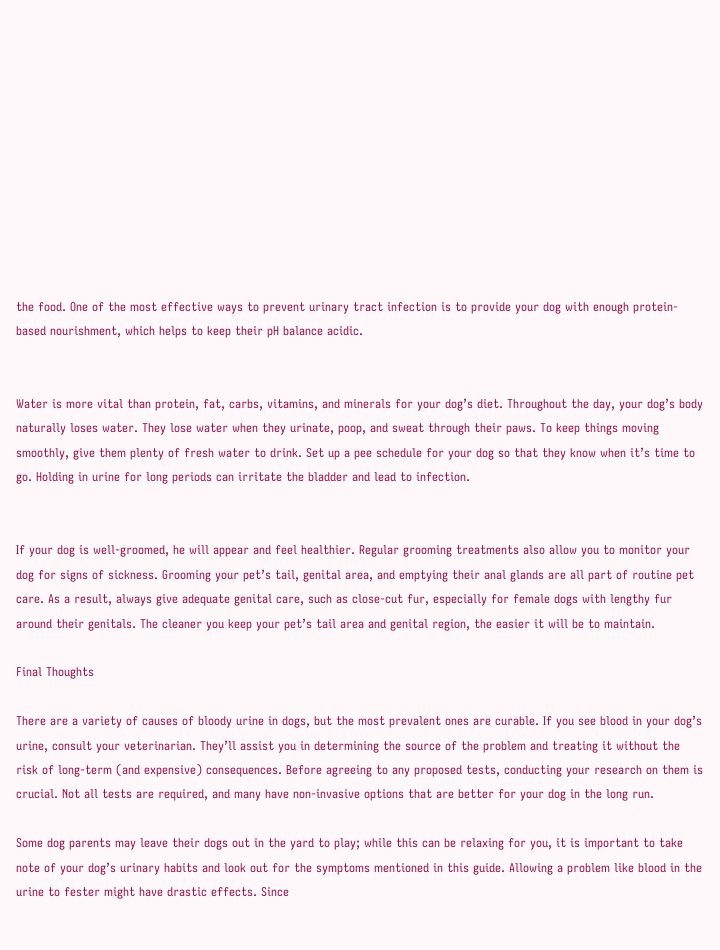the food. One of the most effective ways to prevent urinary tract infection is to provide your dog with enough protein-based nourishment, which helps to keep their pH balance acidic.


Water is more vital than protein, fat, carbs, vitamins, and minerals for your dog’s diet. Throughout the day, your dog’s body naturally loses water. They lose water when they urinate, poop, and sweat through their paws. To keep things moving smoothly, give them plenty of fresh water to drink. Set up a pee schedule for your dog so that they know when it’s time to go. Holding in urine for long periods can irritate the bladder and lead to infection.


If your dog is well-groomed, he will appear and feel healthier. Regular grooming treatments also allow you to monitor your dog for signs of sickness. Grooming your pet’s tail, genital area, and emptying their anal glands are all part of routine pet care. As a result, always give adequate genital care, such as close-cut fur, especially for female dogs with lengthy fur around their genitals. The cleaner you keep your pet’s tail area and genital region, the easier it will be to maintain.

Final Thoughts

There are a variety of causes of bloody urine in dogs, but the most prevalent ones are curable. If you see blood in your dog’s urine, consult your veterinarian. They’ll assist you in determining the source of the problem and treating it without the risk of long-term (and expensive) consequences. Before agreeing to any proposed tests, conducting your research on them is crucial. Not all tests are required, and many have non-invasive options that are better for your dog in the long run.

Some dog parents may leave their dogs out in the yard to play; while this can be relaxing for you, it is important to take note of your dog’s urinary habits and look out for the symptoms mentioned in this guide. Allowing a problem like blood in the urine to fester might have drastic effects. Since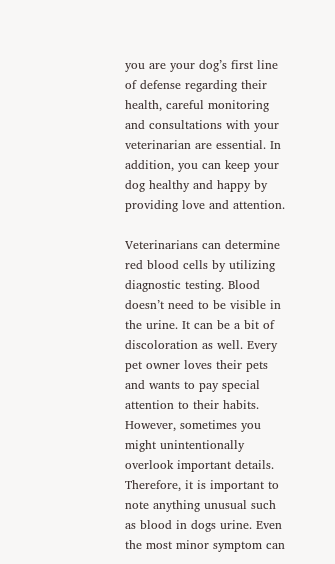you are your dog’s first line of defense regarding their health, careful monitoring and consultations with your veterinarian are essential. In addition, you can keep your dog healthy and happy by providing love and attention.

Veterinarians can determine red blood cells by utilizing diagnostic testing. Blood doesn’t need to be visible in the urine. It can be a bit of discoloration as well. Every pet owner loves their pets and wants to pay special attention to their habits. However, sometimes you might unintentionally overlook important details. Therefore, it is important to note anything unusual such as blood in dogs urine. Even the most minor symptom can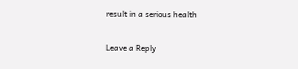result in a serious health

Leave a Reply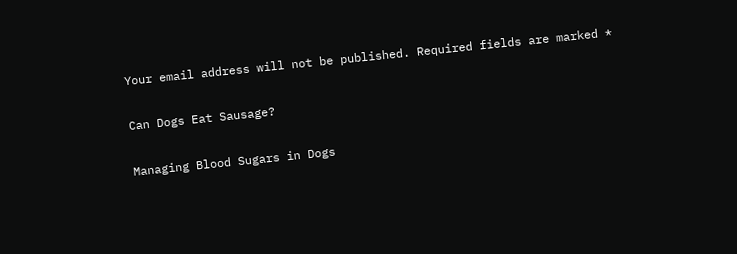Your email address will not be published. Required fields are marked *

Can Dogs Eat Sausage?

Managing Blood Sugars in Dogs